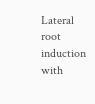Lateral root induction with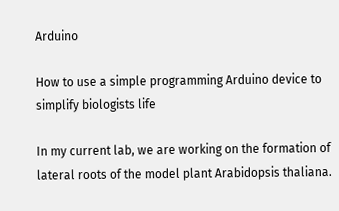Arduino

How to use a simple programming Arduino device to simplify biologists life

In my current lab, we are working on the formation of lateral roots of the model plant Arabidopsis thaliana.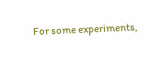For some experiments,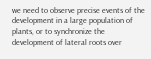we need to observe precise events of the development in a large population of plants, or to synchronize the development of lateral roots over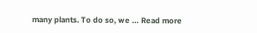many plants. To do so, we … Read more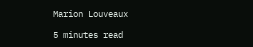Marion Louveaux

5 minutes read